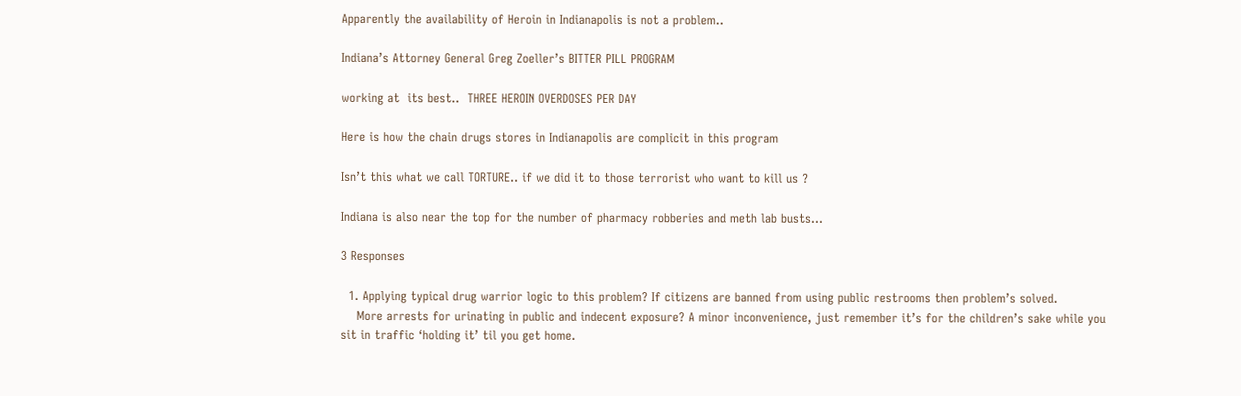Apparently the availability of Heroin in Indianapolis is not a problem..

Indiana’s Attorney General Greg Zoeller’s BITTER PILL PROGRAM

working at  its best..  THREE HEROIN OVERDOSES PER DAY

Here is how the chain drugs stores in Indianapolis are complicit in this program

Isn’t this what we call TORTURE.. if we did it to those terrorist who want to kill us ?

Indiana is also near the top for the number of pharmacy robberies and meth lab busts…

3 Responses

  1. Applying typical drug warrior logic to this problem? If citizens are banned from using public restrooms then problem’s solved.
    More arrests for urinating in public and indecent exposure? A minor inconvenience, just remember it’s for the children’s sake while you sit in traffic ‘holding it’ til you get home.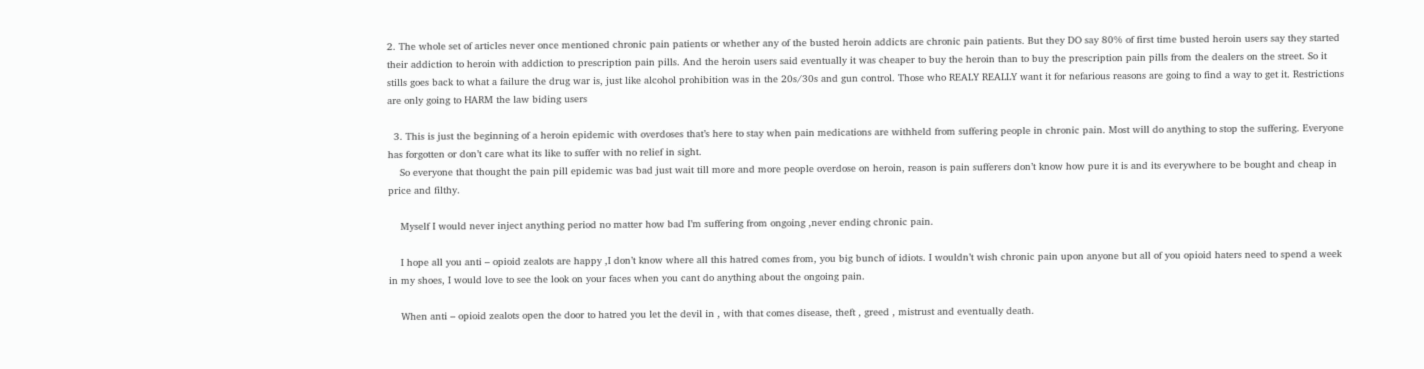2. The whole set of articles never once mentioned chronic pain patients or whether any of the busted heroin addicts are chronic pain patients. But they DO say 80% of first time busted heroin users say they started their addiction to heroin with addiction to prescription pain pills. And the heroin users said eventually it was cheaper to buy the heroin than to buy the prescription pain pills from the dealers on the street. So it stills goes back to what a failure the drug war is, just like alcohol prohibition was in the 20s/30s and gun control. Those who REALY REALLY want it for nefarious reasons are going to find a way to get it. Restrictions are only going to HARM the law biding users

  3. This is just the beginning of a heroin epidemic with overdoses that’s here to stay when pain medications are withheld from suffering people in chronic pain. Most will do anything to stop the suffering. Everyone has forgotten or don’t care what its like to suffer with no relief in sight.
    So everyone that thought the pain pill epidemic was bad just wait till more and more people overdose on heroin, reason is pain sufferers don’t know how pure it is and its everywhere to be bought and cheap in price and filthy.

    Myself I would never inject anything period no matter how bad I’m suffering from ongoing ,never ending chronic pain.

    I hope all you anti – opioid zealots are happy ,I don’t know where all this hatred comes from, you big bunch of idiots. I wouldn’t wish chronic pain upon anyone but all of you opioid haters need to spend a week in my shoes, I would love to see the look on your faces when you cant do anything about the ongoing pain.

    When anti – opioid zealots open the door to hatred you let the devil in , with that comes disease, theft , greed , mistrust and eventually death.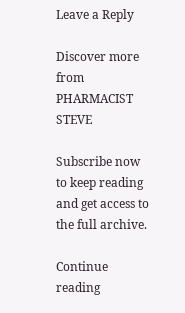Leave a Reply

Discover more from PHARMACIST STEVE

Subscribe now to keep reading and get access to the full archive.

Continue reading